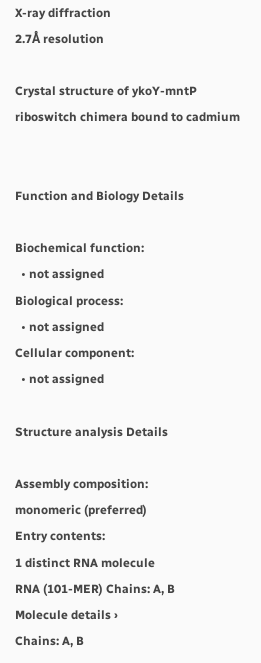X-ray diffraction
2.7Å resolution

Crystal structure of ykoY-mntP riboswitch chimera bound to cadmium


Function and Biology Details

Biochemical function:
  • not assigned
Biological process:
  • not assigned
Cellular component:
  • not assigned

Structure analysis Details

Assembly composition:
monomeric (preferred)
Entry contents:
1 distinct RNA molecule
RNA (101-MER) Chains: A, B
Molecule details ›
Chains: A, B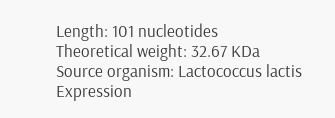Length: 101 nucleotides
Theoretical weight: 32.67 KDa
Source organism: Lactococcus lactis
Expression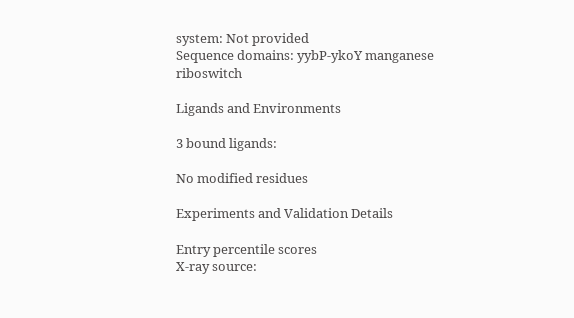system: Not provided
Sequence domains: yybP-ykoY manganese riboswitch

Ligands and Environments

3 bound ligands:

No modified residues

Experiments and Validation Details

Entry percentile scores
X-ray source: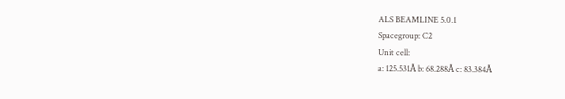ALS BEAMLINE 5.0.1
Spacegroup: C2
Unit cell:
a: 125.531Å b: 68.288Å c: 83.384Å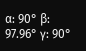α: 90° β: 97.96° γ: 90°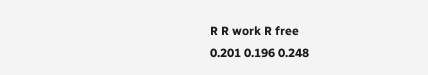R R work R free
0.201 0.196 0.248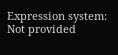Expression system: Not provided